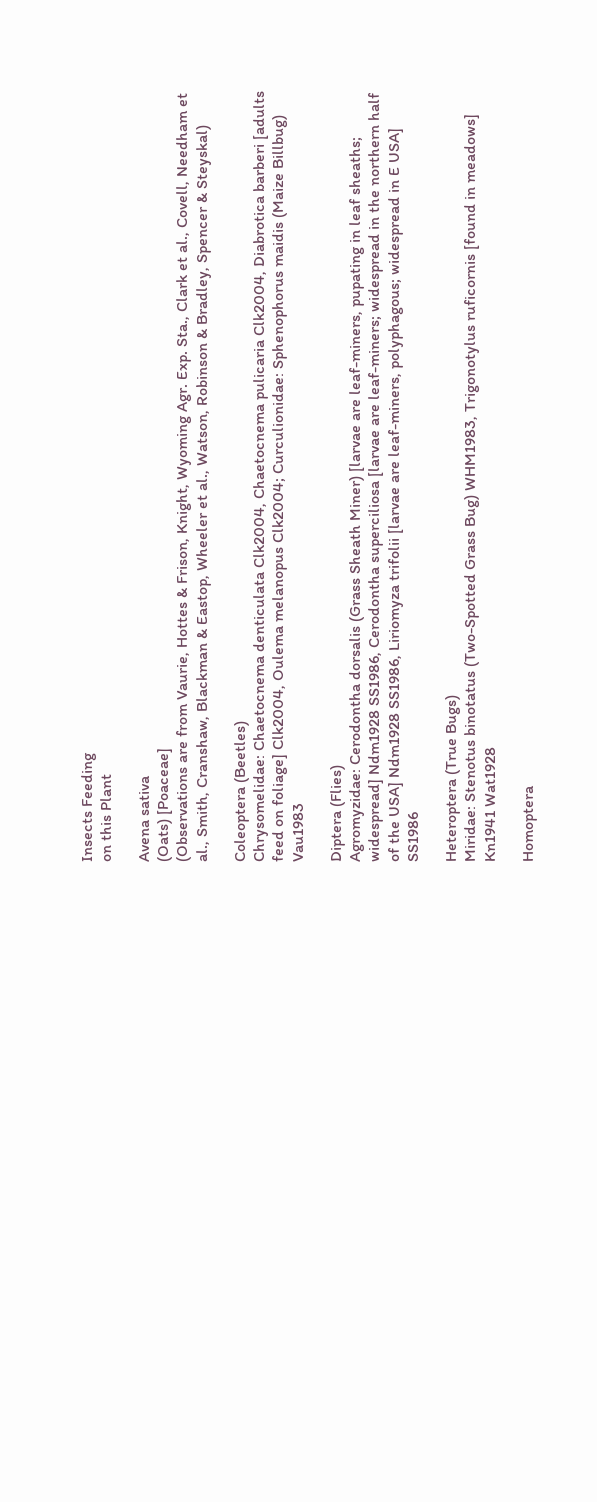Insects Feeding
on this Plant

Avena sativa
(Oats) [Poaceae]
(Observations are from Vaurie, Hottes & Frison, Knight, Wyoming Agr. Exp. Sta., Clark et al., Covell, Needham et al., Smith, Cranshaw, Blackman & Eastop, Wheeler et al., Watson, Robinson & Bradley, Spencer & Steyskal)

Coleoptera (Beetles)
Chrysomelidae: Chaetocnema denticulata Clk2004, Chaetocnema pulicaria Clk2004, Diabrotica barberi [adults feed on foliage] Clk2004, Oulema melanopus Clk2004; Curculionidae: Sphenophorus maidis (Maize Billbug) Vau1983

Diptera (Flies)
Agromyzidae: Cerodontha dorsalis (Grass Sheath Miner) [larvae are leaf-miners, pupating in leaf sheaths; widespread] Ndm1928 SS1986, Cerodontha superciliosa [larvae are leaf-miners; widespread in the northern half of the USA] Ndm1928 SS1986, Liriomyza trifolii [larvae are leaf-miners, polyphagous; widespread in E USA] SS1986

Heteroptera (True Bugs)
Miridae: Stenotus binotatus (Two-Spotted Grass Bug) WHM1983, Trigonotylus ruficornis [found in meadows] Kn1941 Wat1928

Homoptera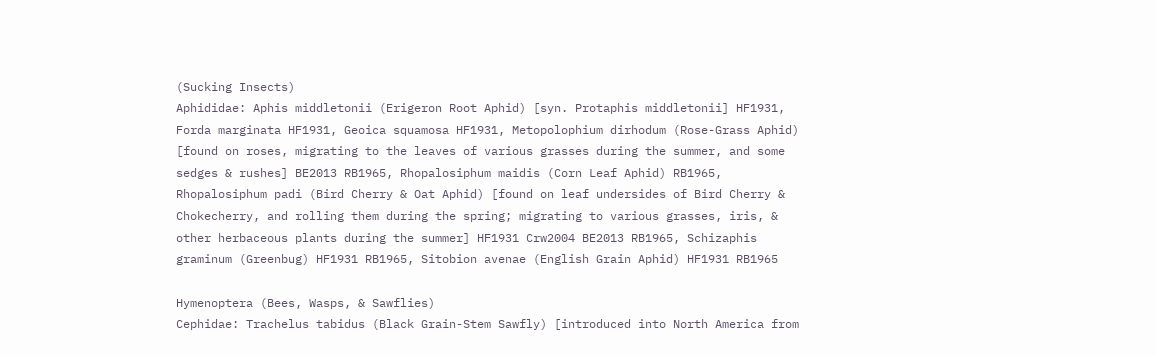(Sucking Insects)
Aphididae: Aphis middletonii (Erigeron Root Aphid) [syn. Protaphis middletonii] HF1931, Forda marginata HF1931, Geoica squamosa HF1931, Metopolophium dirhodum (Rose-Grass Aphid) [found on roses, migrating to the leaves of various grasses during the summer, and some sedges & rushes] BE2013 RB1965, Rhopalosiphum maidis (Corn Leaf Aphid) RB1965, Rhopalosiphum padi (Bird Cherry & Oat Aphid) [found on leaf undersides of Bird Cherry & Chokecherry, and rolling them during the spring; migrating to various grasses, iris, & other herbaceous plants during the summer] HF1931 Crw2004 BE2013 RB1965, Schizaphis graminum (Greenbug) HF1931 RB1965, Sitobion avenae (English Grain Aphid) HF1931 RB1965

Hymenoptera (Bees, Wasps, & Sawflies)
Cephidae: Trachelus tabidus (Black Grain-Stem Sawfly) [introduced into North America from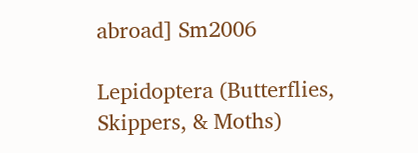abroad] Sm2006

Lepidoptera (Butterflies, Skippers, & Moths)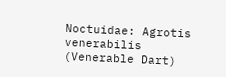Noctuidae: Agrotis venerabilis (Venerable Dart)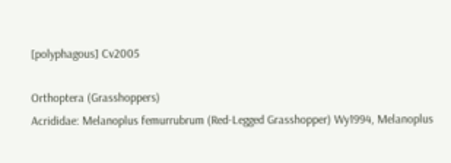[polyphagous] Cv2005

Orthoptera (Grasshoppers)
Acrididae: Melanoplus femurrubrum (Red-Legged Grasshopper) Wy1994, Melanoplus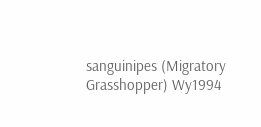sanguinipes (Migratory Grasshopper) Wy1994